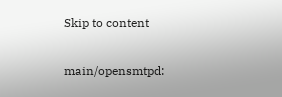Skip to content

main/opensmtpd: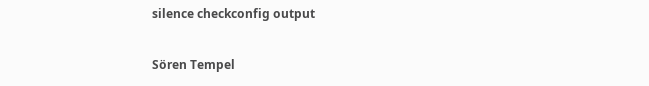silence checkconfig output

Sören Tempel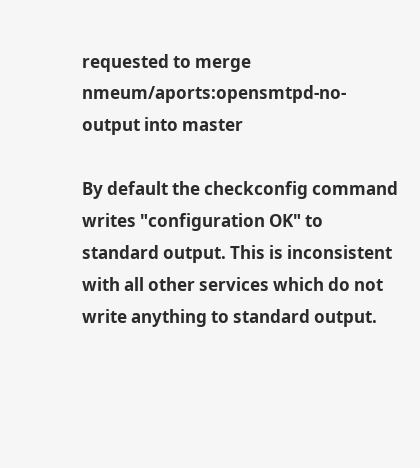requested to merge nmeum/aports:opensmtpd-no-output into master

By default the checkconfig command writes "configuration OK" to standard output. This is inconsistent with all other services which do not write anything to standard output.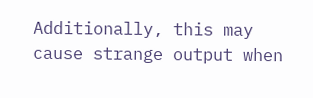Additionally, this may cause strange output when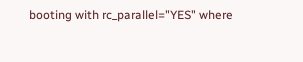booting with rc_parallel="YES" where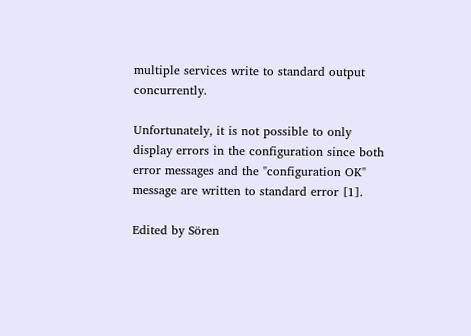multiple services write to standard output concurrently.

Unfortunately, it is not possible to only display errors in the configuration since both error messages and the "configuration OK" message are written to standard error [1].

Edited by Sören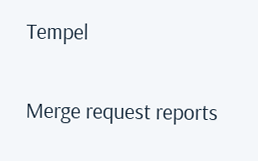Tempel

Merge request reports